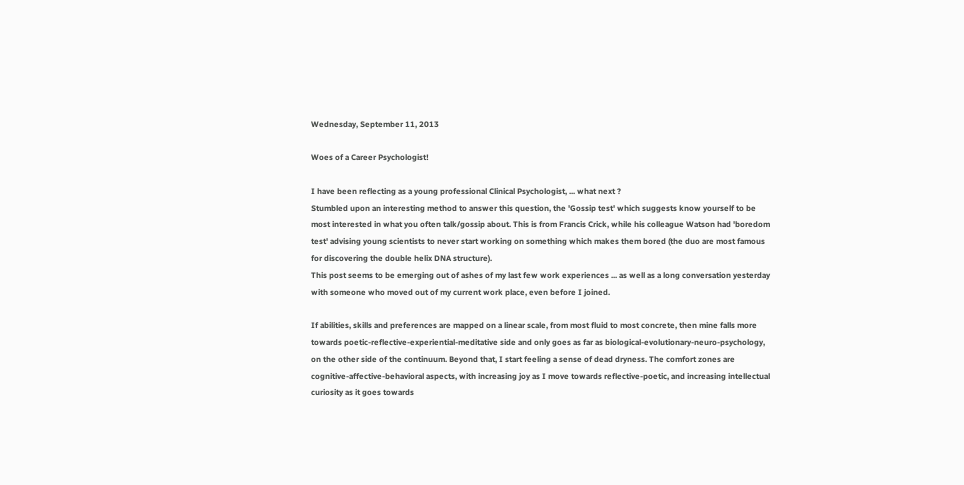Wednesday, September 11, 2013

Woes of a Career Psychologist!

I have been reflecting as a young professional Clinical Psychologist, ... what next ?
Stumbled upon an interesting method to answer this question, the 'Gossip test' which suggests know yourself to be most interested in what you often talk/gossip about. This is from Francis Crick, while his colleague Watson had 'boredom test' advising young scientists to never start working on something which makes them bored (the duo are most famous for discovering the double helix DNA structure).
This post seems to be emerging out of ashes of my last few work experiences ... as well as a long conversation yesterday with someone who moved out of my current work place, even before I joined.

If abilities, skills and preferences are mapped on a linear scale, from most fluid to most concrete, then mine falls more towards poetic-reflective-experiential-meditative side and only goes as far as biological-evolutionary-neuro-psychology, on the other side of the continuum. Beyond that, I start feeling a sense of dead dryness. The comfort zones are cognitive-affective-behavioral aspects, with increasing joy as I move towards reflective-poetic, and increasing intellectual curiosity as it goes towards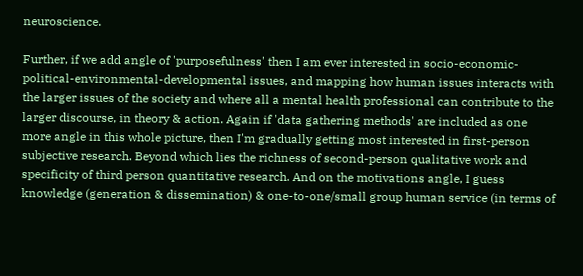neuroscience.

Further, if we add angle of 'purposefulness' then I am ever interested in socio-economic-political-environmental-developmental issues, and mapping how human issues interacts with the larger issues of the society and where all a mental health professional can contribute to the larger discourse, in theory & action. Again if 'data gathering methods' are included as one more angle in this whole picture, then I'm gradually getting most interested in first-person subjective research. Beyond which lies the richness of second-person qualitative work and specificity of third person quantitative research. And on the motivations angle, I guess knowledge (generation & dissemination) & one-to-one/small group human service (in terms of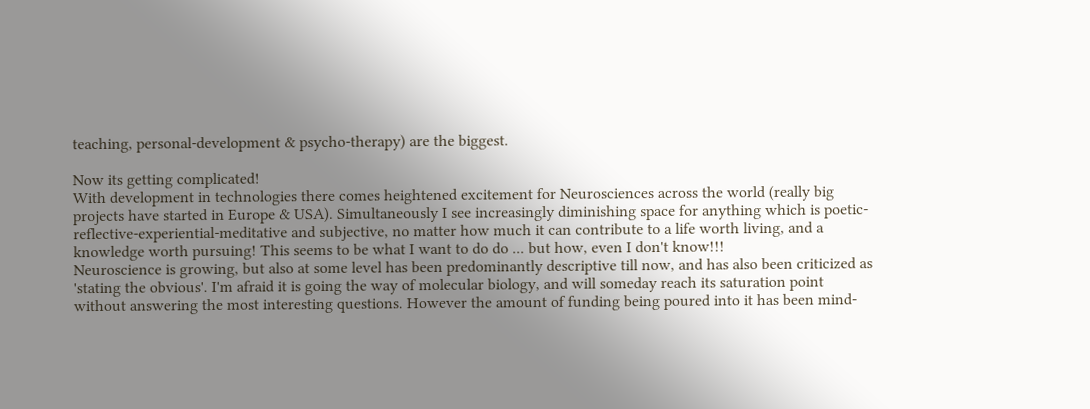teaching, personal-development & psycho-therapy) are the biggest.

Now its getting complicated!
With development in technologies there comes heightened excitement for Neurosciences across the world (really big projects have started in Europe & USA). Simultaneously I see increasingly diminishing space for anything which is poetic-reflective-experiential-meditative and subjective, no matter how much it can contribute to a life worth living, and a knowledge worth pursuing! This seems to be what I want to do do ... but how, even I don't know!!!
Neuroscience is growing, but also at some level has been predominantly descriptive till now, and has also been criticized as 'stating the obvious'. I'm afraid it is going the way of molecular biology, and will someday reach its saturation point without answering the most interesting questions. However the amount of funding being poured into it has been mind-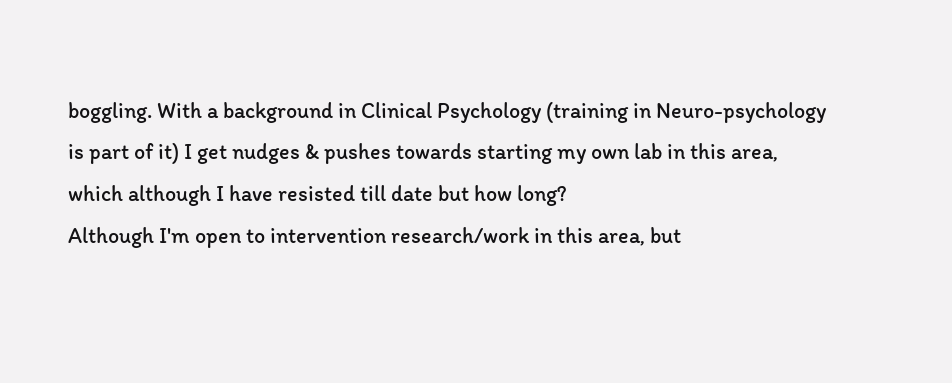boggling. With a background in Clinical Psychology (training in Neuro-psychology is part of it) I get nudges & pushes towards starting my own lab in this area, which although I have resisted till date but how long?
Although I'm open to intervention research/work in this area, but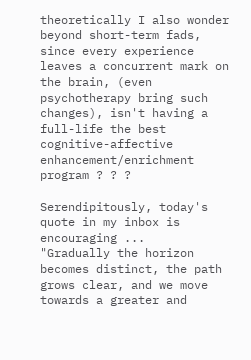theoretically I also wonder beyond short-term fads, since every experience leaves a concurrent mark on the brain, (even psychotherapy bring such changes), isn't having a full-life the best cognitive-affective enhancement/enrichment program ? ? ?

Serendipitously, today's quote in my inbox is encouraging ...
"Gradually the horizon becomes distinct, the path grows clear, and we move towards a greater and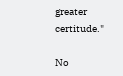greater certitude."

No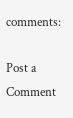comments:

Post a Comment